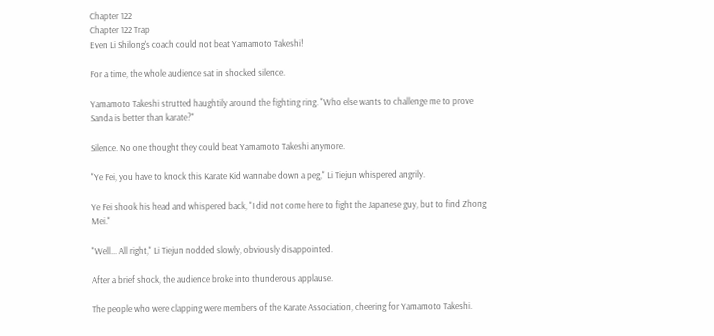Chapter 122
Chapter 122 Trap
Even Li Shilong's coach could not beat Yamamoto Takeshi!

For a time, the whole audience sat in shocked silence.

Yamamoto Takeshi strutted haughtily around the fighting ring. "Who else wants to challenge me to prove Sanda is better than karate?"

Silence. No one thought they could beat Yamamoto Takeshi anymore.

"Ye Fei, you have to knock this Karate Kid wannabe down a peg," Li Tiejun whispered angrily.

Ye Fei shook his head and whispered back, "I did not come here to fight the Japanese guy, but to find Zhong Mei."

"Well... All right," Li Tiejun nodded slowly, obviously disappointed.

After a brief shock, the audience broke into thunderous applause.

The people who were clapping were members of the Karate Association, cheering for Yamamoto Takeshi.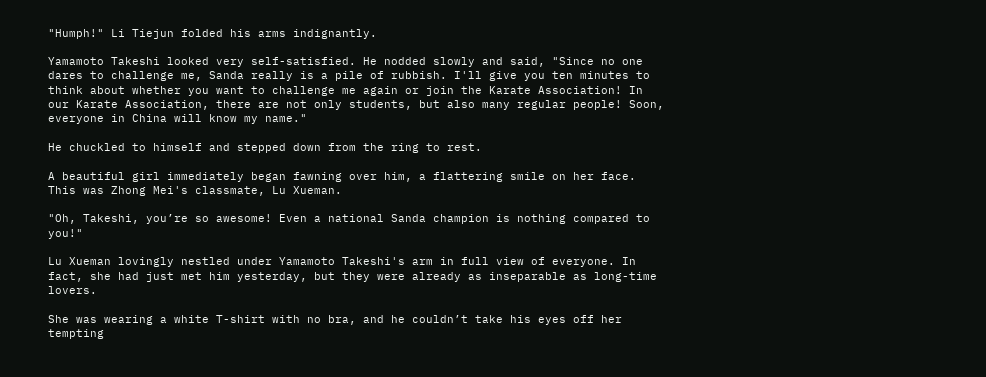"Humph!" Li Tiejun folded his arms indignantly.

Yamamoto Takeshi looked very self-satisfied. He nodded slowly and said, "Since no one dares to challenge me, Sanda really is a pile of rubbish. I'll give you ten minutes to think about whether you want to challenge me again or join the Karate Association! In our Karate Association, there are not only students, but also many regular people! Soon, everyone in China will know my name."

He chuckled to himself and stepped down from the ring to rest.

A beautiful girl immediately began fawning over him, a flattering smile on her face. This was Zhong Mei's classmate, Lu Xueman.

"Oh, Takeshi, you’re so awesome! Even a national Sanda champion is nothing compared to you!"

Lu Xueman lovingly nestled under Yamamoto Takeshi's arm in full view of everyone. In fact, she had just met him yesterday, but they were already as inseparable as long-time lovers.

She was wearing a white T-shirt with no bra, and he couldn’t take his eyes off her tempting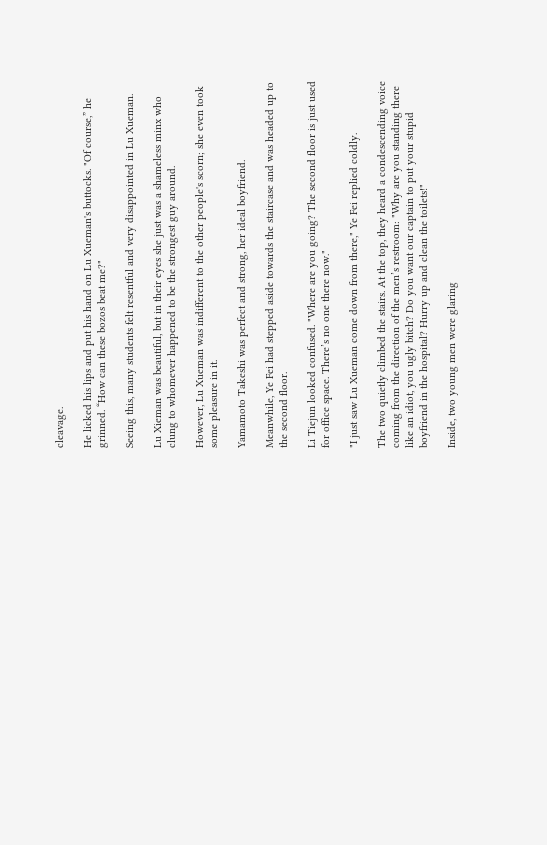cleavage.

He licked his lips and put his hand on Lu Xueman's buttocks. "Of course,” he grinned. “How can these bozos beat me?"

Seeing this, many students felt resentful and very disappointed in Lu Xueman.

Lu Xieman was beautiful, but in their eyes she just was a shameless minx who clung to whomever happened to be the strongest guy around.

However, Lu Xueman was indifferent to the other people's scorn; she even took some pleasure in it.

Yamamoto Takeshi was perfect and strong, her ideal boyfriend.

Meanwhile, Ye Fei had stepped aside towards the staircase and was headed up to the second floor.

Li Tiejun looked confused. "Where are you going? The second floor is just used for office space. There’s no one there now."

"I just saw Lu Xueman come down from there," Ye Fei replied coldly.

The two quietly climbed the stairs. At the top, they heard a condescending voice coming from the direction of the men’s restroom: "Why are you standing there like an idiot, you ugly bitch? Do you want our captain to put your stupid boyfriend in the hospital? Hurry up and clean the toilets!"

Inside, two young men were glaring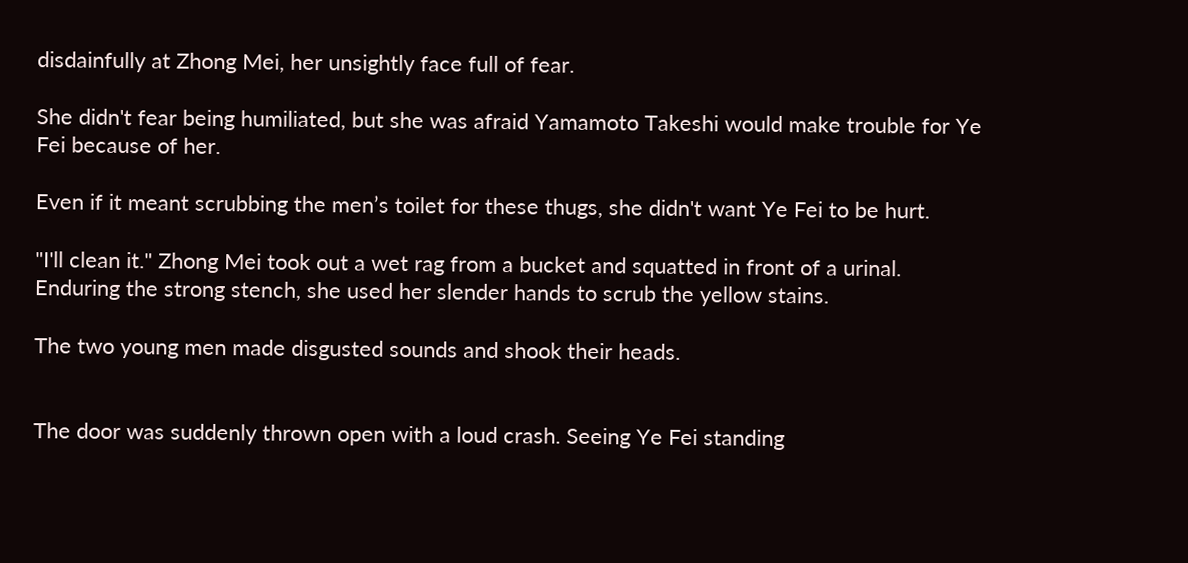disdainfully at Zhong Mei, her unsightly face full of fear.

She didn't fear being humiliated, but she was afraid Yamamoto Takeshi would make trouble for Ye Fei because of her.

Even if it meant scrubbing the men’s toilet for these thugs, she didn't want Ye Fei to be hurt.

"I'll clean it." Zhong Mei took out a wet rag from a bucket and squatted in front of a urinal. Enduring the strong stench, she used her slender hands to scrub the yellow stains.

The two young men made disgusted sounds and shook their heads.


The door was suddenly thrown open with a loud crash. Seeing Ye Fei standing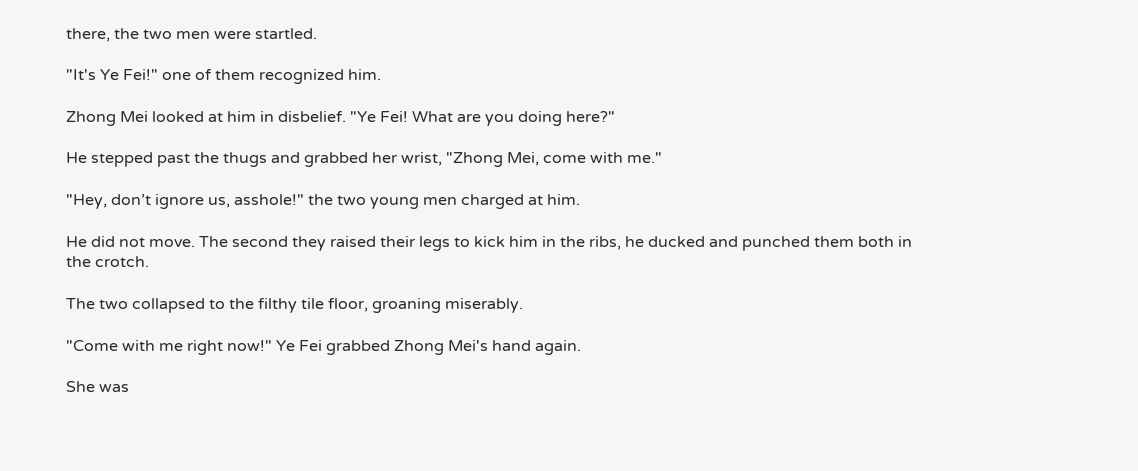there, the two men were startled.

"It's Ye Fei!" one of them recognized him.

Zhong Mei looked at him in disbelief. "Ye Fei! What are you doing here?"

He stepped past the thugs and grabbed her wrist, "Zhong Mei, come with me."

"Hey, don’t ignore us, asshole!" the two young men charged at him.

He did not move. The second they raised their legs to kick him in the ribs, he ducked and punched them both in the crotch.

The two collapsed to the filthy tile floor, groaning miserably.

"Come with me right now!" Ye Fei grabbed Zhong Mei's hand again.

She was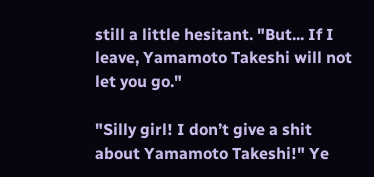still a little hesitant. "But... If I leave, Yamamoto Takeshi will not let you go."

"Silly girl! I don’t give a shit about Yamamoto Takeshi!" Ye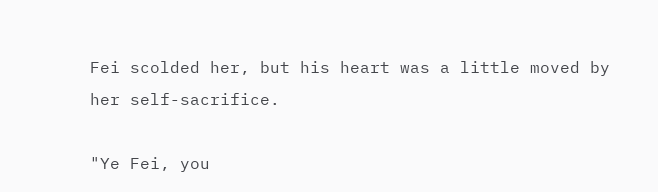Fei scolded her, but his heart was a little moved by her self-sacrifice.

"Ye Fei, you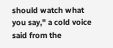should watch what you say," a cold voice said from the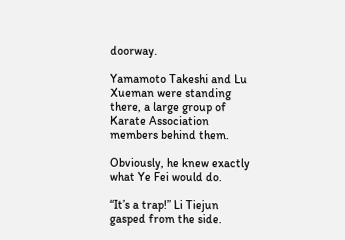doorway.

Yamamoto Takeshi and Lu Xueman were standing there, a large group of Karate Association members behind them.

Obviously, he knew exactly what Ye Fei would do.

“It’s a trap!” Li Tiejun gasped from the side.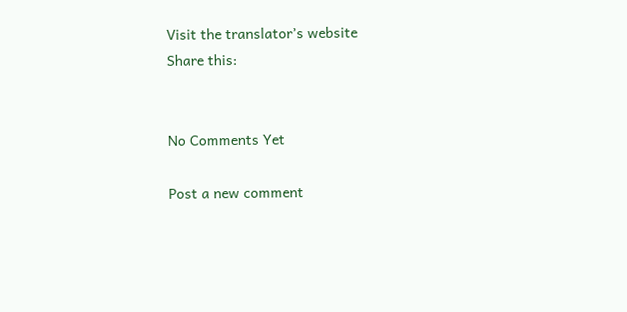Visit the translator’s website
Share this:


No Comments Yet

Post a new comment